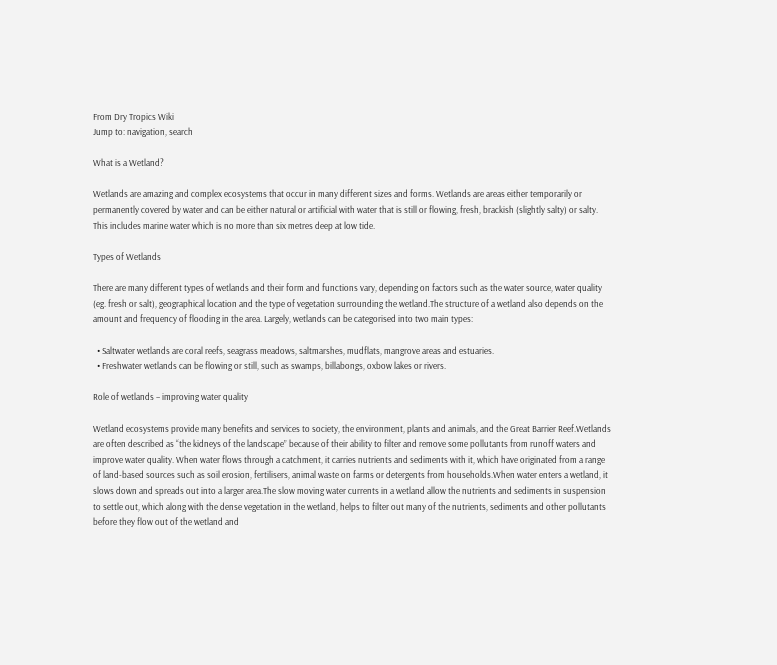From Dry Tropics Wiki
Jump to: navigation, search

What is a Wetland?

Wetlands are amazing and complex ecosystems that occur in many different sizes and forms. Wetlands are areas either temporarily or permanently covered by water and can be either natural or artificial with water that is still or flowing, fresh, brackish (slightly salty) or salty. This includes marine water which is no more than six metres deep at low tide.

Types of Wetlands

There are many different types of wetlands and their form and functions vary, depending on factors such as the water source, water quality (eg. fresh or salt), geographical location and the type of vegetation surrounding the wetland.The structure of a wetland also depends on the amount and frequency of flooding in the area. Largely, wetlands can be categorised into two main types:

  • Saltwater wetlands are coral reefs, seagrass meadows, saltmarshes, mudflats, mangrove areas and estuaries.
  • Freshwater wetlands can be flowing or still, such as swamps, billabongs, oxbow lakes or rivers.

Role of wetlands – improving water quality

Wetland ecosystems provide many benefits and services to society, the environment, plants and animals, and the Great Barrier Reef.Wetlands are often described as “the kidneys of the landscape” because of their ability to filter and remove some pollutants from runoff waters and improve water quality. When water flows through a catchment, it carries nutrients and sediments with it, which have originated from a range of land-based sources such as soil erosion, fertilisers, animal waste on farms or detergents from households.When water enters a wetland, it slows down and spreads out into a larger area.The slow moving water currents in a wetland allow the nutrients and sediments in suspension to settle out, which along with the dense vegetation in the wetland, helps to filter out many of the nutrients, sediments and other pollutants before they flow out of the wetland and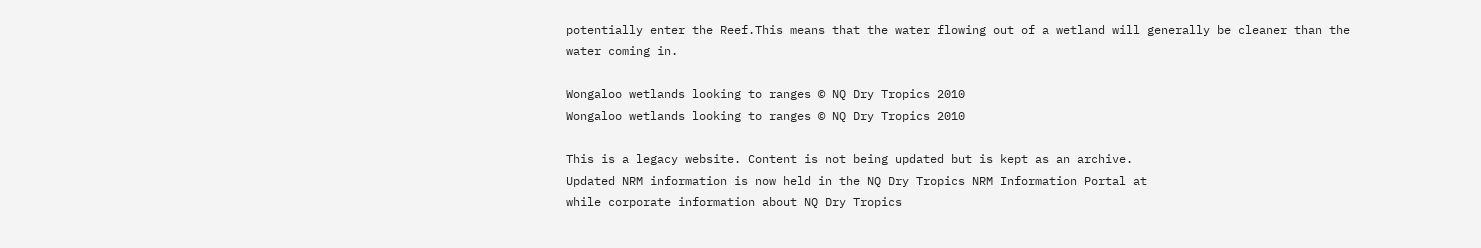potentially enter the Reef.This means that the water flowing out of a wetland will generally be cleaner than the water coming in.

Wongaloo wetlands looking to ranges © NQ Dry Tropics 2010
Wongaloo wetlands looking to ranges © NQ Dry Tropics 2010

This is a legacy website. Content is not being updated but is kept as an archive.
Updated NRM information is now held in the NQ Dry Tropics NRM Information Portal at
while corporate information about NQ Dry Tropics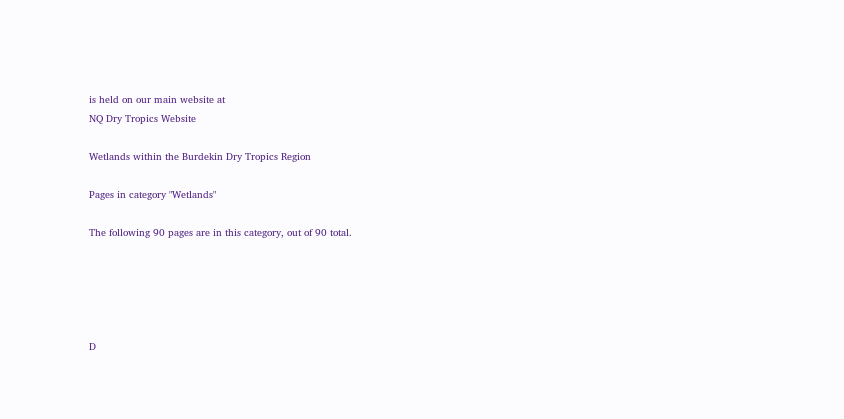is held on our main website at
NQ Dry Tropics Website

Wetlands within the Burdekin Dry Tropics Region

Pages in category "Wetlands"

The following 90 pages are in this category, out of 90 total.





D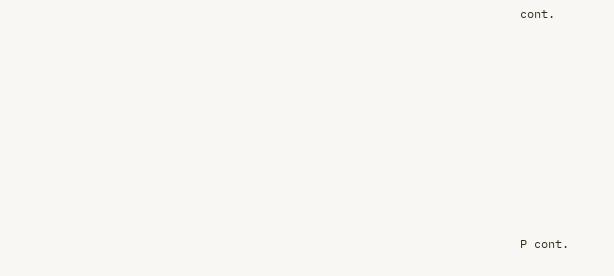cont.











P cont.